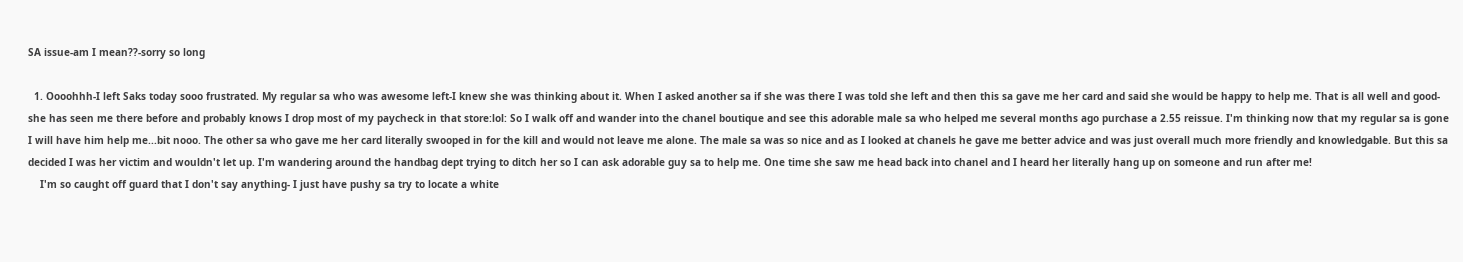SA issue-am I mean??-sorry so long

  1. Oooohhh-I left Saks today sooo frustrated. My regular sa who was awesome left-I knew she was thinking about it. When I asked another sa if she was there I was told she left and then this sa gave me her card and said she would be happy to help me. That is all well and good-she has seen me there before and probably knows I drop most of my paycheck in that store:lol: So I walk off and wander into the chanel boutique and see this adorable male sa who helped me several months ago purchase a 2.55 reissue. I'm thinking now that my regular sa is gone I will have him help me...bit nooo. The other sa who gave me her card literally swooped in for the kill and would not leave me alone. The male sa was so nice and as I looked at chanels he gave me better advice and was just overall much more friendly and knowledgable. But this sa decided I was her victim and wouldn't let up. I'm wandering around the handbag dept trying to ditch her so I can ask adorable guy sa to help me. One time she saw me head back into chanel and I heard her literally hang up on someone and run after me!
    I'm so caught off guard that I don't say anything- I just have pushy sa try to locate a white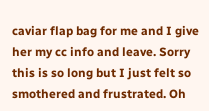caviar flap bag for me and I give her my cc info and leave. Sorry this is so long but I just felt so smothered and frustrated. Oh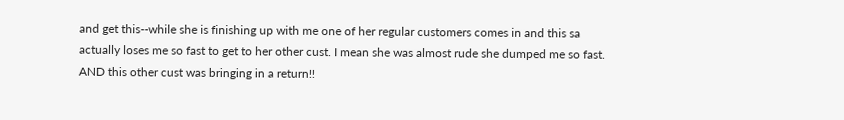and get this--while she is finishing up with me one of her regular customers comes in and this sa actually loses me so fast to get to her other cust. I mean she was almost rude she dumped me so fast. AND this other cust was bringing in a return!!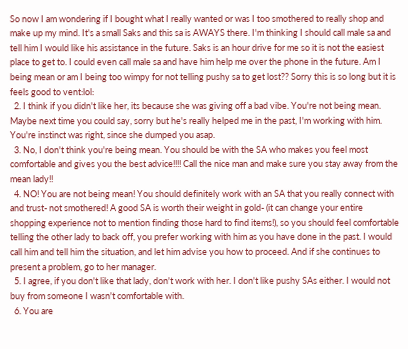So now I am wondering if I bought what I really wanted or was I too smothered to really shop and make up my mind. It's a small Saks and this sa is AWAYS there. I'm thinking I should call male sa and tell him I would like his assistance in the future. Saks is an hour drive for me so it is not the easiest place to get to. I could even call male sa and have him help me over the phone in the future. Am I being mean or am I being too wimpy for not telling pushy sa to get lost?? Sorry this is so long but it is feels good to vent:lol:
  2. I think if you didn't like her, its because she was giving off a bad vibe. You're not being mean. Maybe next time you could say, sorry but he's really helped me in the past, I'm working with him. You're instinct was right, since she dumped you asap.
  3. No, I don't think you're being mean. You should be with the SA who makes you feel most comfortable and gives you the best advice!!!! Call the nice man and make sure you stay away from the mean lady!!
  4. NO! You are not being mean! You should definitely work with an SA that you really connect with and trust- not smothered! A good SA is worth their weight in gold- (it can change your entire shopping experience not to mention finding those hard to find items!), so you should feel comfortable telling the other lady to back off, you prefer working with him as you have done in the past. I would call him and tell him the situation, and let him advise you how to proceed. And if she continues to present a problem, go to her manager.
  5. I agree, if you don't like that lady, don't work with her. I don't like pushy SAs either. I would not buy from someone I wasn't comfortable with.
  6. You are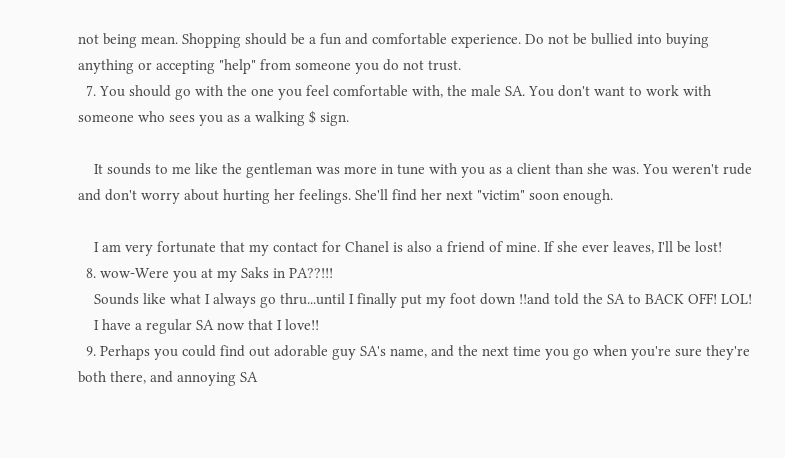not being mean. Shopping should be a fun and comfortable experience. Do not be bullied into buying anything or accepting "help" from someone you do not trust.
  7. You should go with the one you feel comfortable with, the male SA. You don't want to work with someone who sees you as a walking $ sign.

    It sounds to me like the gentleman was more in tune with you as a client than she was. You weren't rude and don't worry about hurting her feelings. She'll find her next "victim" soon enough.

    I am very fortunate that my contact for Chanel is also a friend of mine. If she ever leaves, I'll be lost!
  8. wow-Were you at my Saks in PA??!!!
    Sounds like what I always go thru...until I finally put my foot down !!and told the SA to BACK OFF! LOL!
    I have a regular SA now that I love!!
  9. Perhaps you could find out adorable guy SA's name, and the next time you go when you're sure they're both there, and annoying SA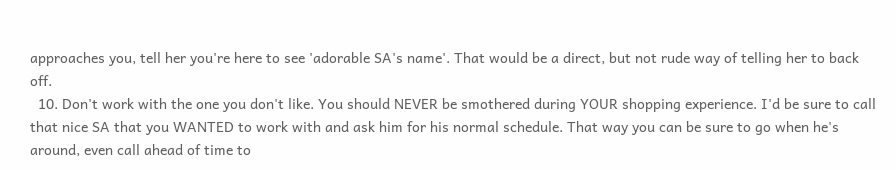approaches you, tell her you're here to see 'adorable SA's name'. That would be a direct, but not rude way of telling her to back off.
  10. Don't work with the one you don't like. You should NEVER be smothered during YOUR shopping experience. I'd be sure to call that nice SA that you WANTED to work with and ask him for his normal schedule. That way you can be sure to go when he's around, even call ahead of time to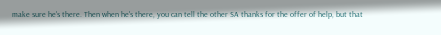make sure he's there. Then when he's there, you can tell the other SA thanks for the offer of help, but that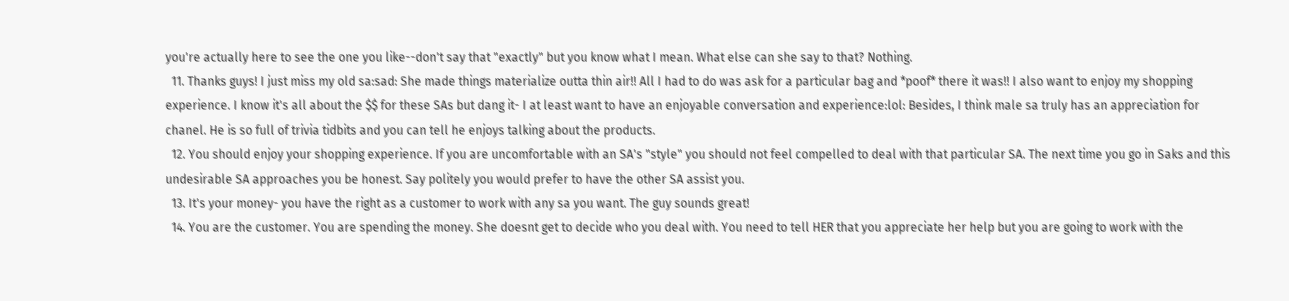you're actually here to see the one you like--don't say that "exactly" but you know what I mean. What else can she say to that? Nothing.
  11. Thanks guys! I just miss my old sa:sad: She made things materialize outta thin air!! All I had to do was ask for a particular bag and *poof* there it was!! I also want to enjoy my shopping experience. I know it's all about the $$ for these SAs but dang it- I at least want to have an enjoyable conversation and experience:lol: Besides, I think male sa truly has an appreciation for chanel. He is so full of trivia tidbits and you can tell he enjoys talking about the products.
  12. You should enjoy your shopping experience. If you are uncomfortable with an SA's "style" you should not feel compelled to deal with that particular SA. The next time you go in Saks and this undesirable SA approaches you be honest. Say politely you would prefer to have the other SA assist you.
  13. It's your money- you have the right as a customer to work with any sa you want. The guy sounds great!
  14. You are the customer. You are spending the money. She doesnt get to decide who you deal with. You need to tell HER that you appreciate her help but you are going to work with the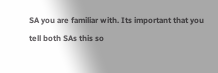SA you are familiar with. Its important that you tell both SAs this so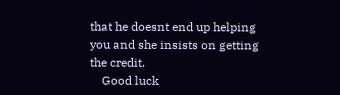that he doesnt end up helping you and she insists on getting the credit.
    Good luck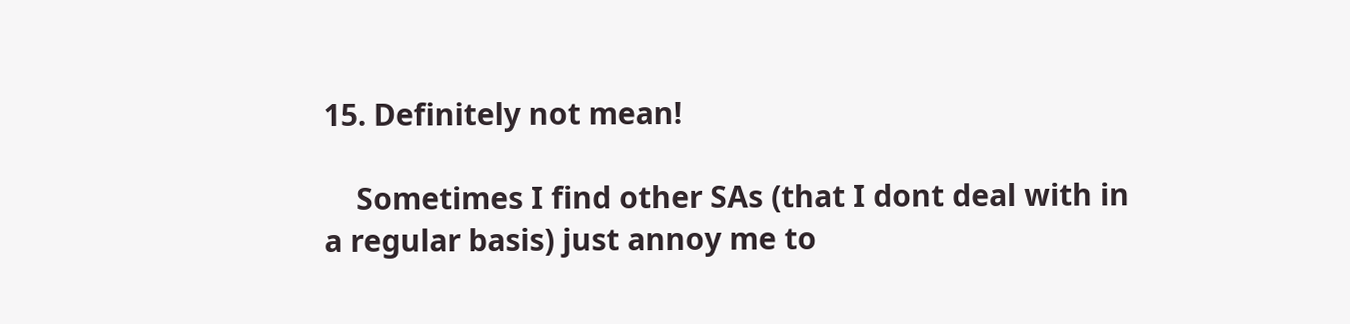15. Definitely not mean!

    Sometimes I find other SAs (that I dont deal with in a regular basis) just annoy me to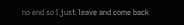no end so I just leave and come back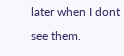later when I dont see them.